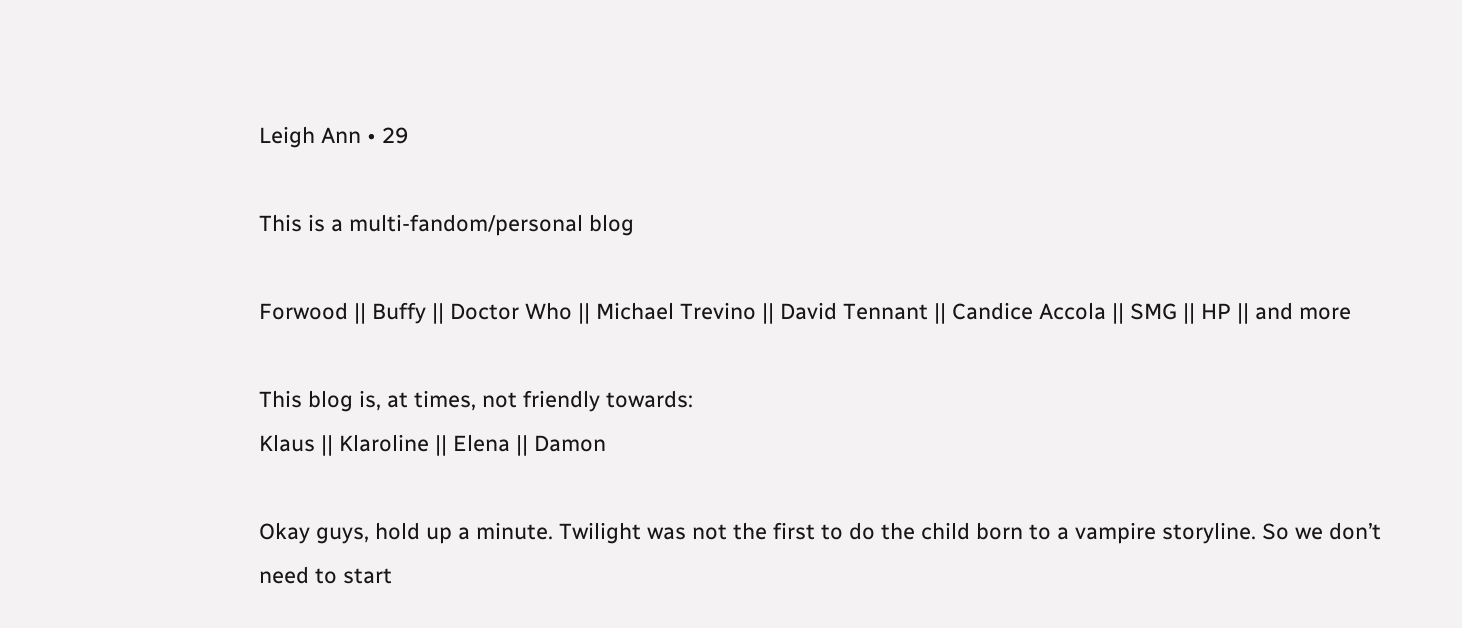Leigh Ann • 29

This is a multi-fandom/personal blog

Forwood || Buffy || Doctor Who || Michael Trevino || David Tennant || Candice Accola || SMG || HP || and more

This blog is, at times, not friendly towards:
Klaus || Klaroline || Elena || Damon

Okay guys, hold up a minute. Twilight was not the first to do the child born to a vampire storyline. So we don’t need to start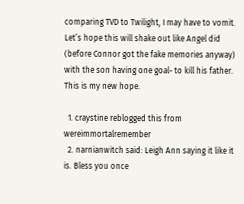comparing TVD to Twilight, I may have to vomit. Let’s hope this will shake out like Angel did (before Connor got the fake memories anyway) with the son having one goal- to kill his father. This is my new hope.

  1. craystine reblogged this from wereimmortalremember
  2. narnianwitch said: Leigh Ann saying it like it is. Bless you once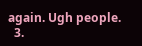again. Ugh people.
  3.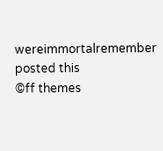wereimmortalremember posted this
©ff themes